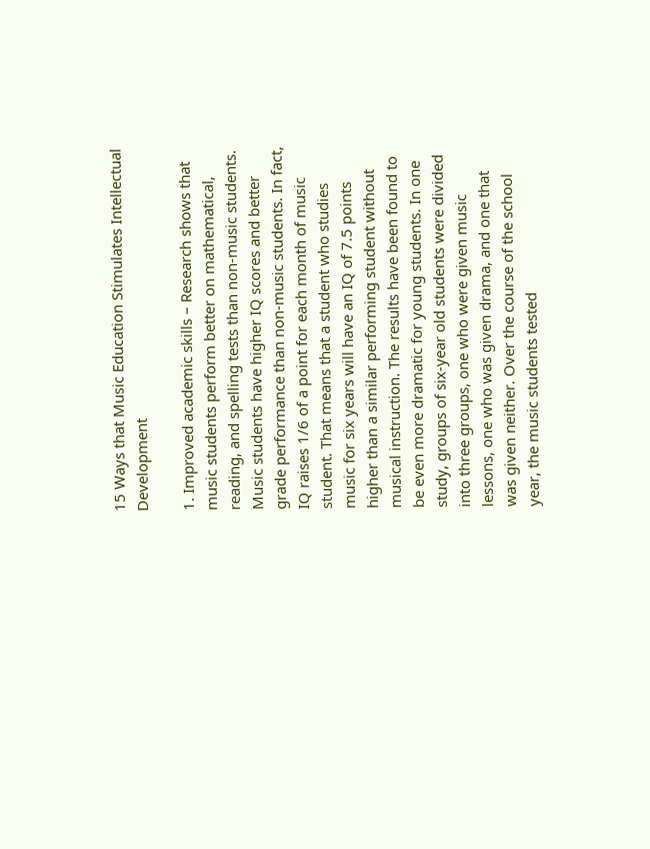15 Ways that Music Education Stimulates Intellectual Development

1. Improved academic skills – Research shows that music students perform better on mathematical, reading, and spelling tests than non-music students. Music students have higher IQ scores and better grade performance than non-music students. In fact, IQ raises 1/6 of a point for each month of music student. That means that a student who studies music for six years will have an IQ of 7.5 points higher than a similar performing student without musical instruction. The results have been found to be even more dramatic for young students. In one study, groups of six-year old students were divided into three groups, one who were given music lessons, one who was given drama, and one that was given neither. Over the course of the school year, the music students tested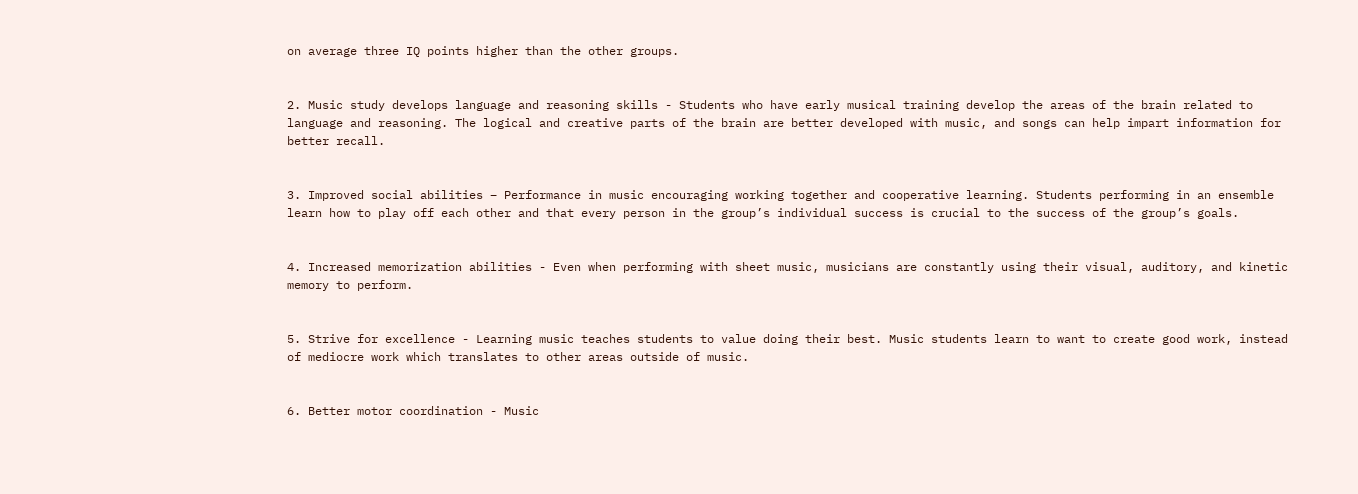on average three IQ points higher than the other groups.


2. Music study develops language and reasoning skills - Students who have early musical training develop the areas of the brain related to language and reasoning. The logical and creative parts of the brain are better developed with music, and songs can help impart information for better recall.


3. Improved social abilities – Performance in music encouraging working together and cooperative learning. Students performing in an ensemble learn how to play off each other and that every person in the group’s individual success is crucial to the success of the group’s goals.


4. Increased memorization abilities - Even when performing with sheet music, musicians are constantly using their visual, auditory, and kinetic memory to perform.


5. Strive for excellence - Learning music teaches students to value doing their best. Music students learn to want to create good work, instead of mediocre work which translates to other areas outside of music.


6. Better motor coordination - Music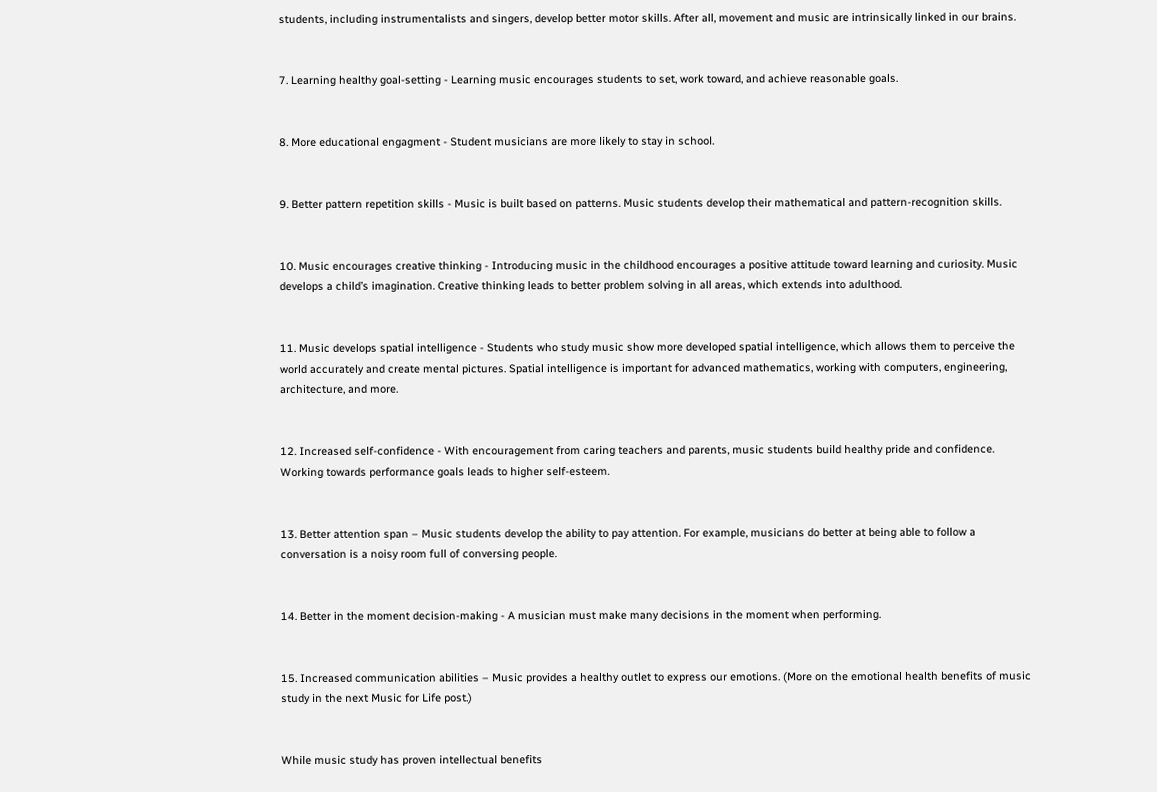students, including instrumentalists and singers, develop better motor skills. After all, movement and music are intrinsically linked in our brains.


7. Learning healthy goal-setting - Learning music encourages students to set, work toward, and achieve reasonable goals.


8. More educational engagment - Student musicians are more likely to stay in school.


9. Better pattern repetition skills - Music is built based on patterns. Music students develop their mathematical and pattern-recognition skills.


10. Music encourages creative thinking - Introducing music in the childhood encourages a positive attitude toward learning and curiosity. Music develops a child’s imagination. Creative thinking leads to better problem solving in all areas, which extends into adulthood.


11. Music develops spatial intelligence - Students who study music show more developed spatial intelligence, which allows them to perceive the world accurately and create mental pictures. Spatial intelligence is important for advanced mathematics, working with computers, engineering, architecture, and more.


12. Increased self-confidence - With encouragement from caring teachers and parents, music students build healthy pride and confidence. Working towards performance goals leads to higher self-esteem.


13. Better attention span – Music students develop the ability to pay attention. For example, musicians do better at being able to follow a conversation is a noisy room full of conversing people.


14. Better in the moment decision-making - A musician must make many decisions in the moment when performing.


15. Increased communication abilities – Music provides a healthy outlet to express our emotions. (More on the emotional health benefits of music study in the next Music for Life post.)


While music study has proven intellectual benefits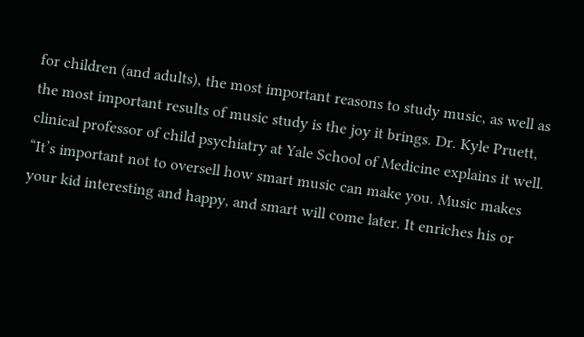for children (and adults), the most important reasons to study music, as well as the most important results of music study is the joy it brings. Dr. Kyle Pruett, clinical professor of child psychiatry at Yale School of Medicine explains it well. “It’s important not to oversell how smart music can make you. Music makes your kid interesting and happy, and smart will come later. It enriches his or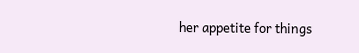her appetite for things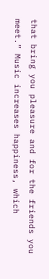that bring you pleasure and for the friends you meet.” Music increases happiness, which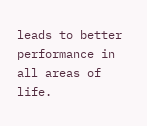leads to better performance in all areas of life.